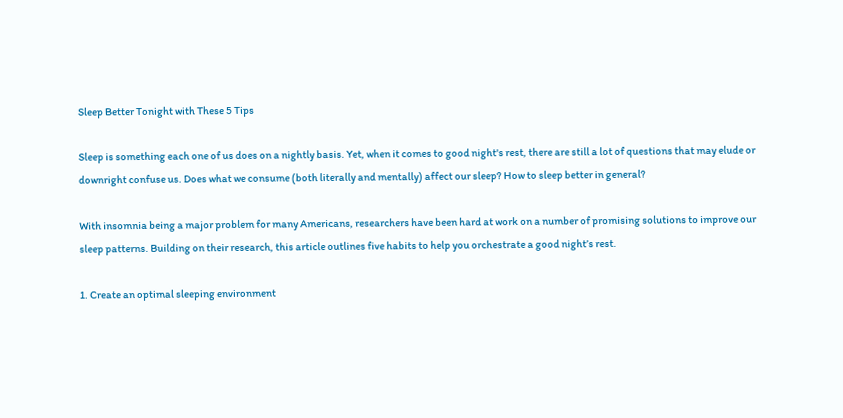Sleep Better Tonight with These 5 Tips

Sleep is something each one of us does on a nightly basis. Yet, when it comes to good night's rest, there are still a lot of questions that may elude or downright confuse us. Does what we consume (both literally and mentally) affect our sleep? How to sleep better in general?

With insomnia being a major problem for many Americans, researchers have been hard at work on a number of promising solutions to improve our sleep patterns. Building on their research, this article outlines five habits to help you orchestrate a good night’s rest.

1. Create an optimal sleeping environment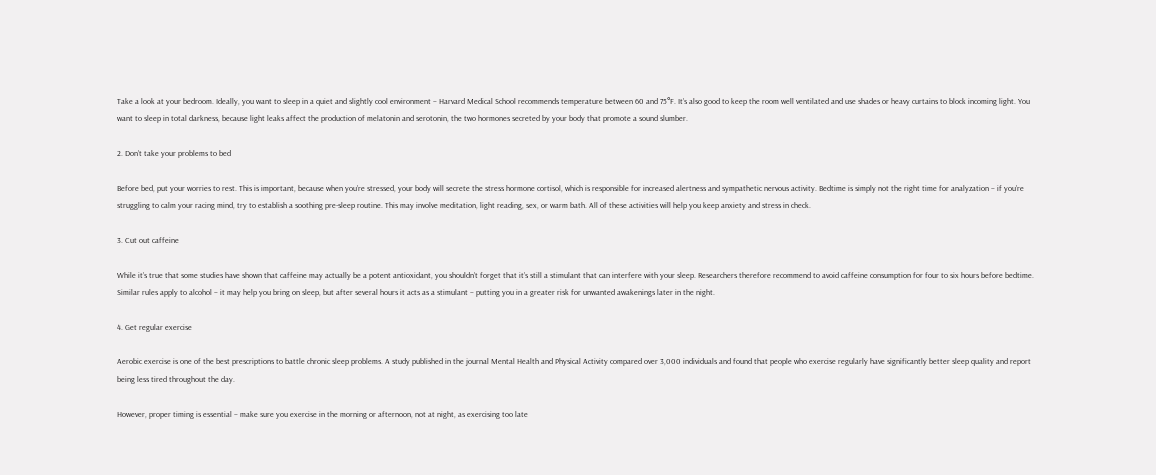Take a look at your bedroom. Ideally, you want to sleep in a quiet and slightly cool environment – Harvard Medical School recommends temperature between 60 and 75°F. It’s also good to keep the room well ventilated and use shades or heavy curtains to block incoming light. You want to sleep in total darkness, because light leaks affect the production of melatonin and serotonin, the two hormones secreted by your body that promote a sound slumber.

2. Don’t take your problems to bed

Before bed, put your worries to rest. This is important, because when you’re stressed, your body will secrete the stress hormone cortisol, which is responsible for increased alertness and sympathetic nervous activity. Bedtime is simply not the right time for analyzation – if you’re struggling to calm your racing mind, try to establish a soothing pre-sleep routine. This may involve meditation, light reading, sex, or warm bath. All of these activities will help you keep anxiety and stress in check.

3. Cut out caffeine

While it’s true that some studies have shown that caffeine may actually be a potent antioxidant, you shouldn’t forget that it’s still a stimulant that can interfere with your sleep. Researchers therefore recommend to avoid caffeine consumption for four to six hours before bedtime. Similar rules apply to alcohol – it may help you bring on sleep, but after several hours it acts as a stimulant – putting you in a greater risk for unwanted awakenings later in the night.

4. Get regular exercise

Aerobic exercise is one of the best prescriptions to battle chronic sleep problems. A study published in the journal Mental Health and Physical Activity compared over 3,000 individuals and found that people who exercise regularly have significantly better sleep quality and report being less tired throughout the day.

However, proper timing is essential – make sure you exercise in the morning or afternoon, not at night, as exercising too late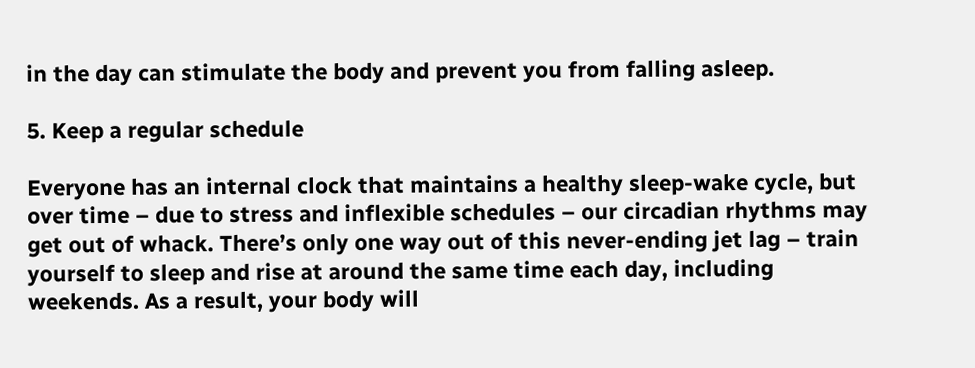in the day can stimulate the body and prevent you from falling asleep.

5. Keep a regular schedule

Everyone has an internal clock that maintains a healthy sleep-wake cycle, but over time – due to stress and inflexible schedules – our circadian rhythms may get out of whack. There’s only one way out of this never-ending jet lag – train yourself to sleep and rise at around the same time each day, including weekends. As a result, your body will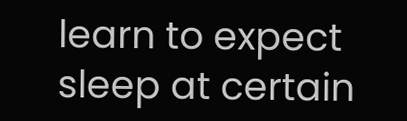learn to expect sleep at certain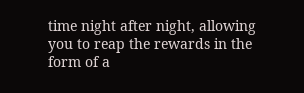time night after night, allowing you to reap the rewards in the form of a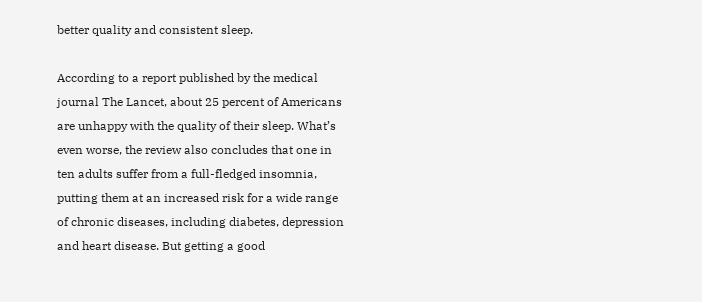better quality and consistent sleep.

According to a report published by the medical journal The Lancet, about 25 percent of Americans are unhappy with the quality of their sleep. What’s even worse, the review also concludes that one in ten adults suffer from a full-fledged insomnia, putting them at an increased risk for a wide range of chronic diseases, including diabetes, depression and heart disease. But getting a good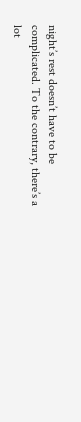night’s rest doesn’t have to be complicated. To the contrary, there’s a lot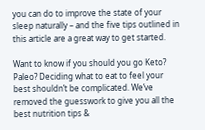you can do to improve the state of your sleep naturally – and the five tips outlined in this article are a great way to get started.

Want to know if you should you go Keto? Paleo? Deciding what to eat to feel your best shouldn’t be complicated. We’ve removed the guesswork to give you all the best nutrition tips &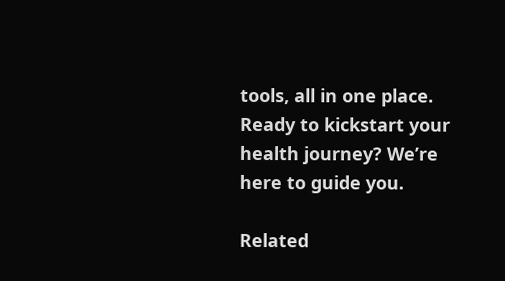tools, all in one place. Ready to kickstart your health journey? We’re here to guide you.

Related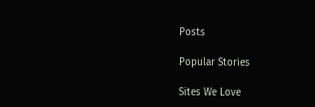Posts

Popular Stories

Sites We Love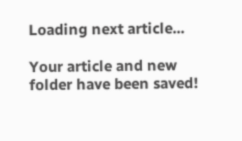Loading next article...

Your article and new folder have been saved!